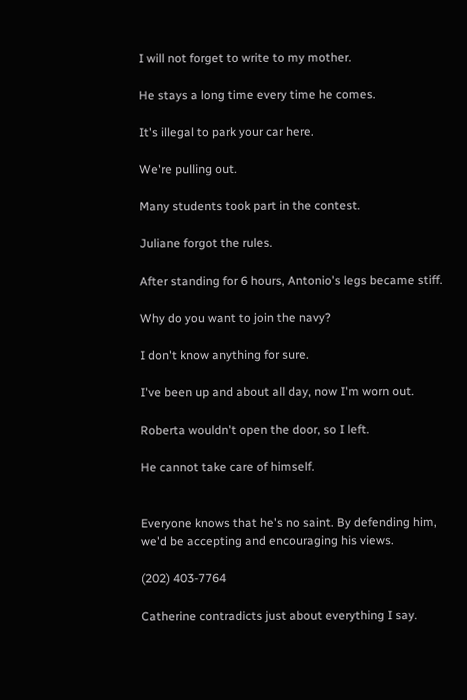I will not forget to write to my mother.

He stays a long time every time he comes.

It's illegal to park your car here.

We're pulling out.

Many students took part in the contest.

Juliane forgot the rules.

After standing for 6 hours, Antonio's legs became stiff.

Why do you want to join the navy?

I don't know anything for sure.

I've been up and about all day, now I'm worn out.

Roberta wouldn't open the door, so I left.

He cannot take care of himself.


Everyone knows that he's no saint. By defending him, we'd be accepting and encouraging his views.

(202) 403-7764

Catherine contradicts just about everything I say.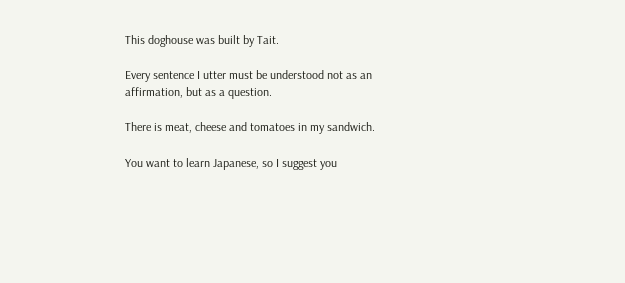This doghouse was built by Tait.

Every sentence I utter must be understood not as an affirmation, but as a question.

There is meat, cheese and tomatoes in my sandwich.

You want to learn Japanese, so I suggest you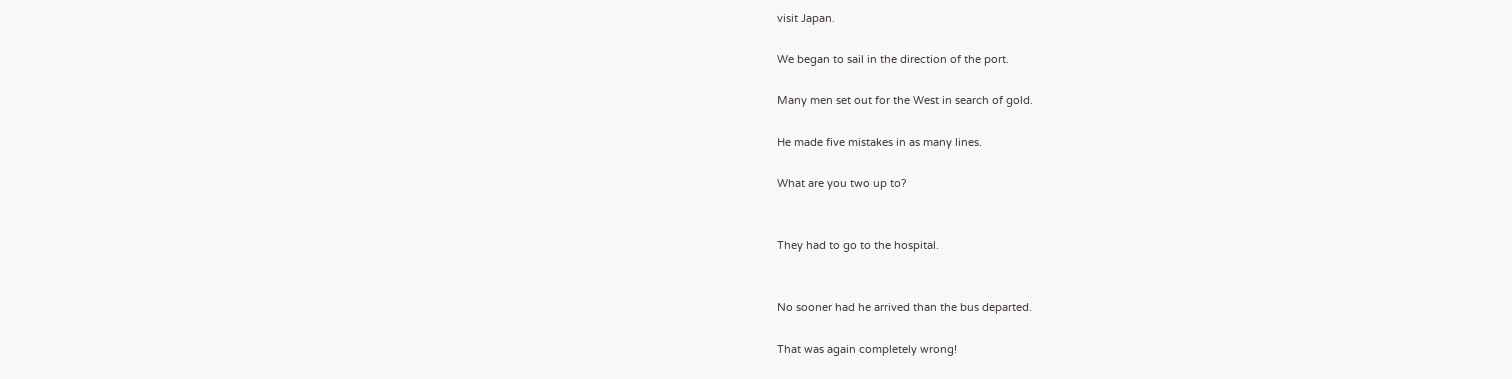visit Japan.

We began to sail in the direction of the port.

Many men set out for the West in search of gold.

He made five mistakes in as many lines.

What are you two up to?


They had to go to the hospital.


No sooner had he arrived than the bus departed.

That was again completely wrong!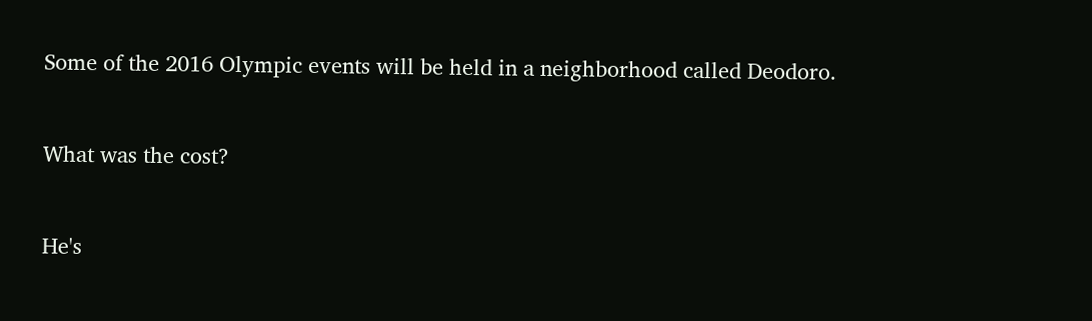Some of the 2016 Olympic events will be held in a neighborhood called Deodoro.


What was the cost?


He's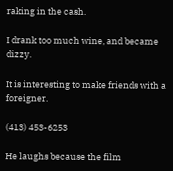raking in the cash.

I drank too much wine, and became dizzy.

It is interesting to make friends with a foreigner.

(413) 453-6253

He laughs because the film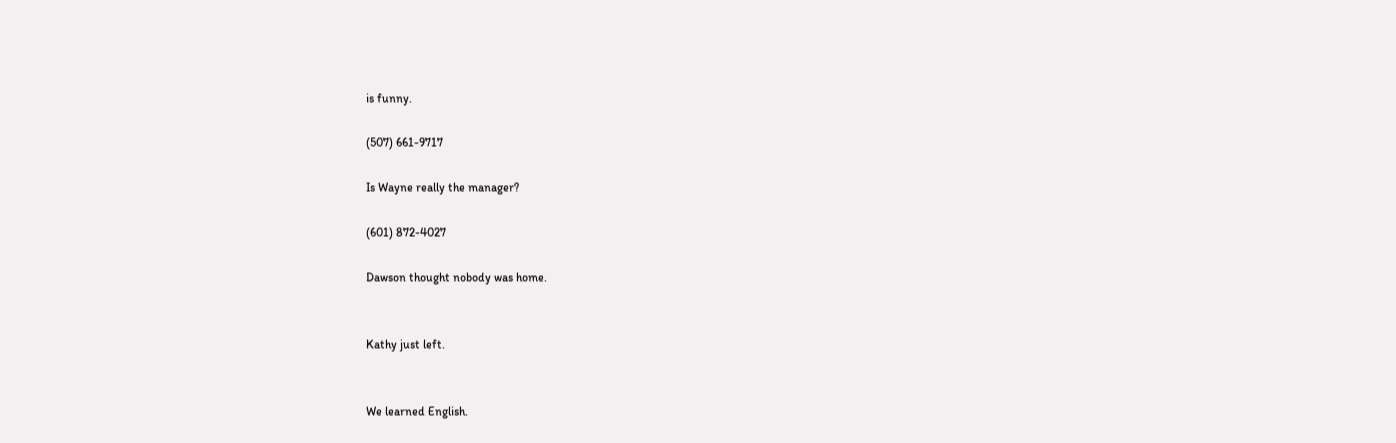is funny.

(507) 661-9717

Is Wayne really the manager?

(601) 872-4027

Dawson thought nobody was home.


Kathy just left.


We learned English.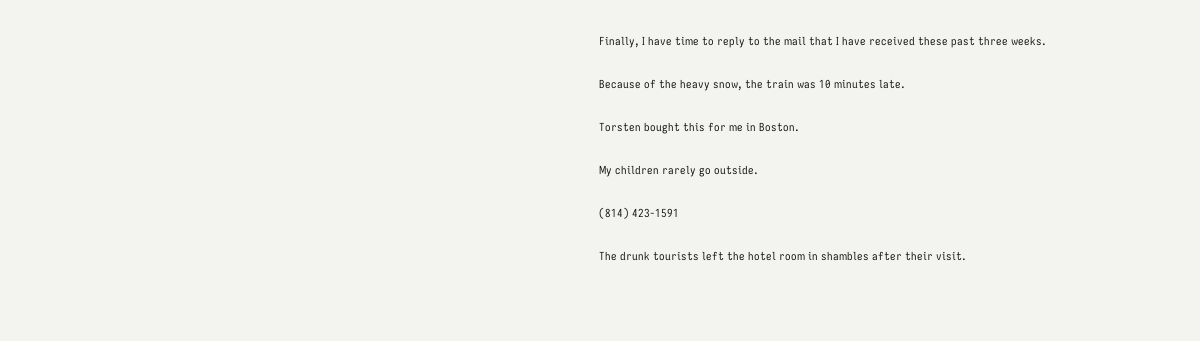Finally, I have time to reply to the mail that I have received these past three weeks.

Because of the heavy snow, the train was 10 minutes late.

Torsten bought this for me in Boston.

My children rarely go outside.

(814) 423-1591

The drunk tourists left the hotel room in shambles after their visit.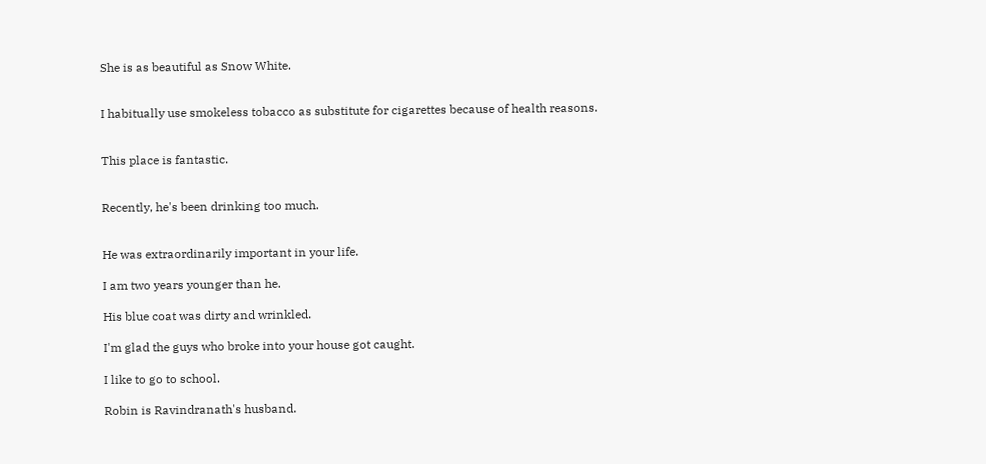She is as beautiful as Snow White.


I habitually use smokeless tobacco as substitute for cigarettes because of health reasons.


This place is fantastic.


Recently, he's been drinking too much.


He was extraordinarily important in your life.

I am two years younger than he.

His blue coat was dirty and wrinkled.

I'm glad the guys who broke into your house got caught.

I like to go to school.

Robin is Ravindranath's husband.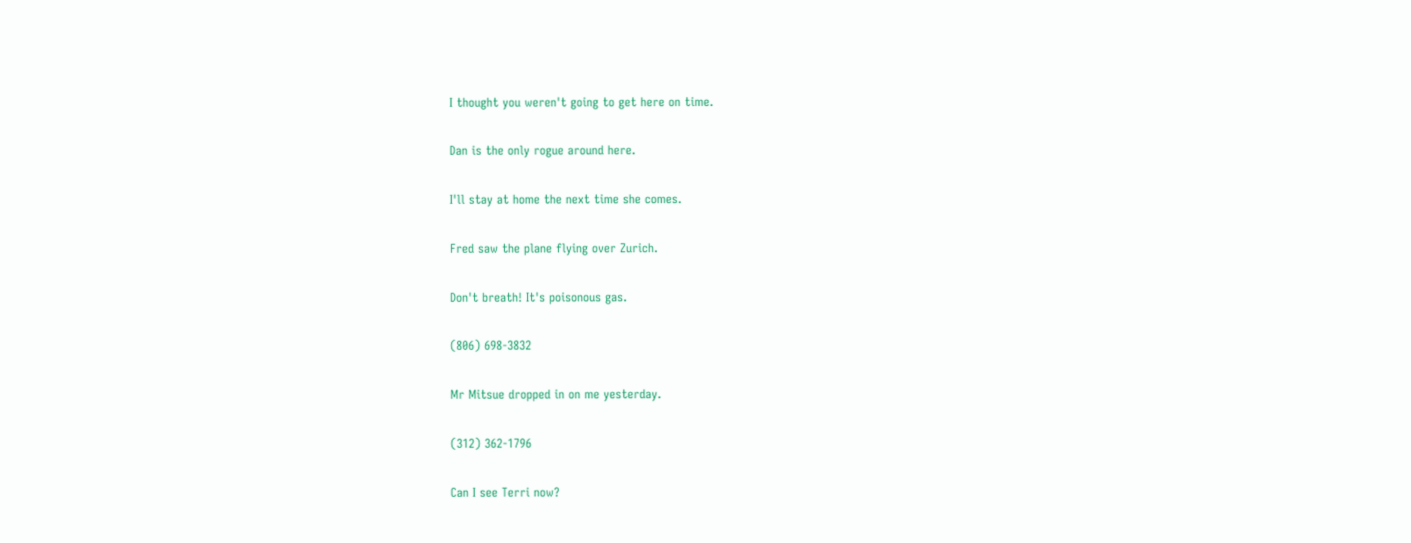I thought you weren't going to get here on time.

Dan is the only rogue around here.

I'll stay at home the next time she comes.

Fred saw the plane flying over Zurich.

Don't breath! It's poisonous gas.

(806) 698-3832

Mr Mitsue dropped in on me yesterday.

(312) 362-1796

Can I see Terri now?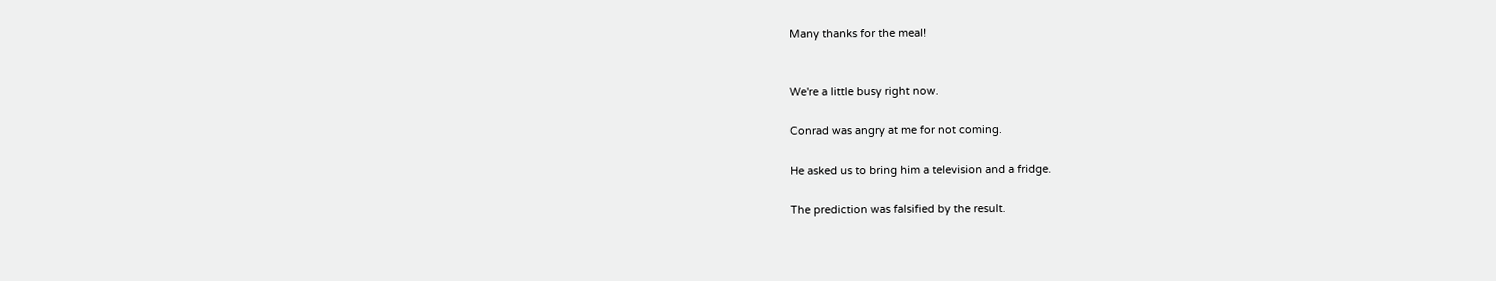Many thanks for the meal!


We're a little busy right now.

Conrad was angry at me for not coming.

He asked us to bring him a television and a fridge.

The prediction was falsified by the result.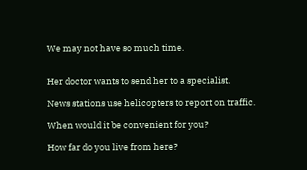We may not have so much time.


Her doctor wants to send her to a specialist.

News stations use helicopters to report on traffic.

When would it be convenient for you?

How far do you live from here?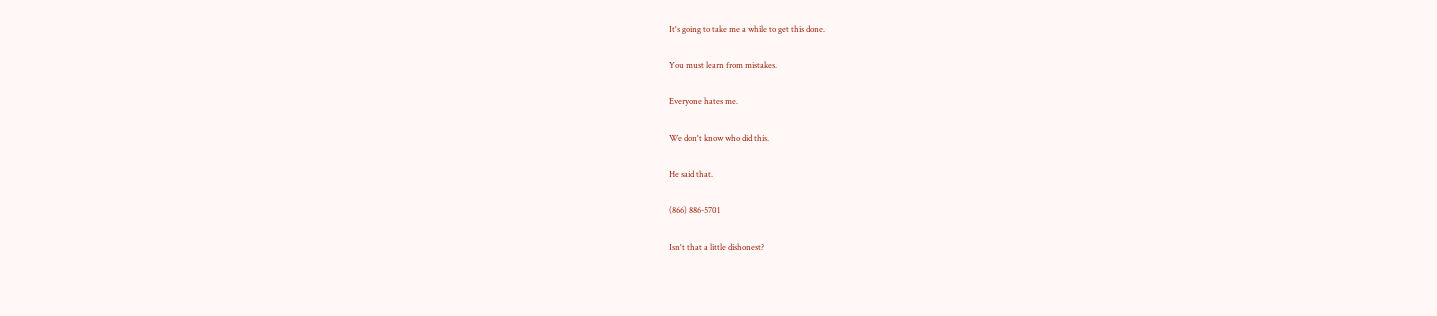It's going to take me a while to get this done.

You must learn from mistakes.

Everyone hates me.

We don't know who did this.

He said that.

(866) 886-5701

Isn't that a little dishonest?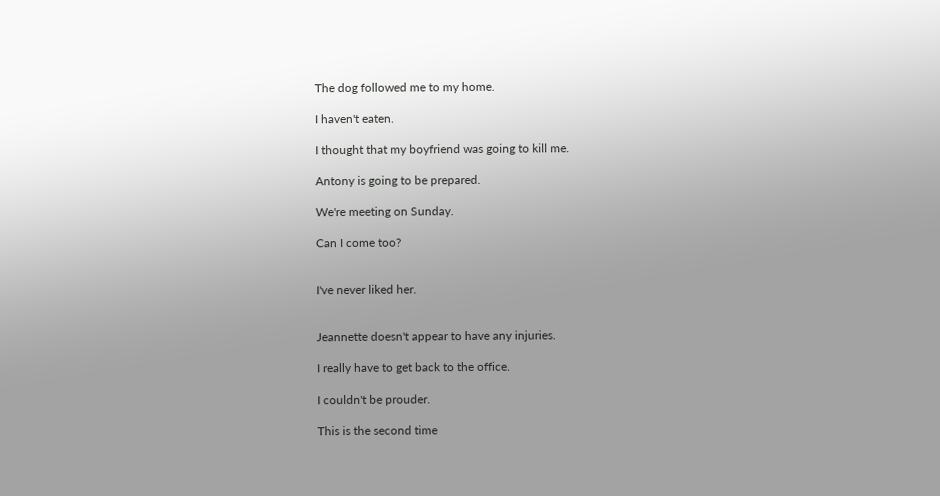The dog followed me to my home.

I haven't eaten.

I thought that my boyfriend was going to kill me.

Antony is going to be prepared.

We're meeting on Sunday.

Can I come too?


I've never liked her.


Jeannette doesn't appear to have any injuries.

I really have to get back to the office.

I couldn't be prouder.

This is the second time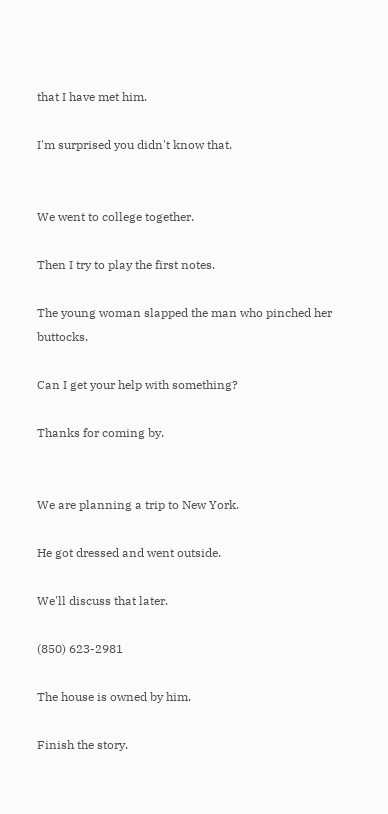that I have met him.

I'm surprised you didn't know that.


We went to college together.

Then I try to play the first notes.

The young woman slapped the man who pinched her buttocks.

Can I get your help with something?

Thanks for coming by.


We are planning a trip to New York.

He got dressed and went outside.

We'll discuss that later.

(850) 623-2981

The house is owned by him.

Finish the story.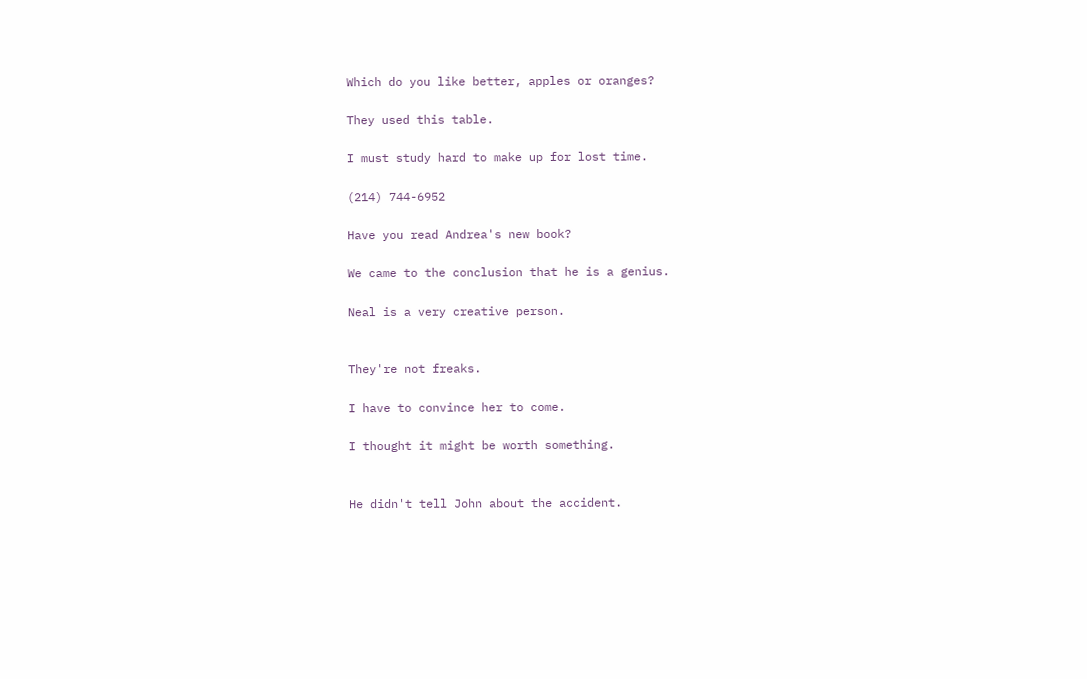Which do you like better, apples or oranges?

They used this table.

I must study hard to make up for lost time.

(214) 744-6952

Have you read Andrea's new book?

We came to the conclusion that he is a genius.

Neal is a very creative person.


They're not freaks.

I have to convince her to come.

I thought it might be worth something.


He didn't tell John about the accident.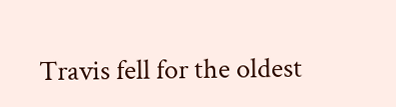Travis fell for the oldest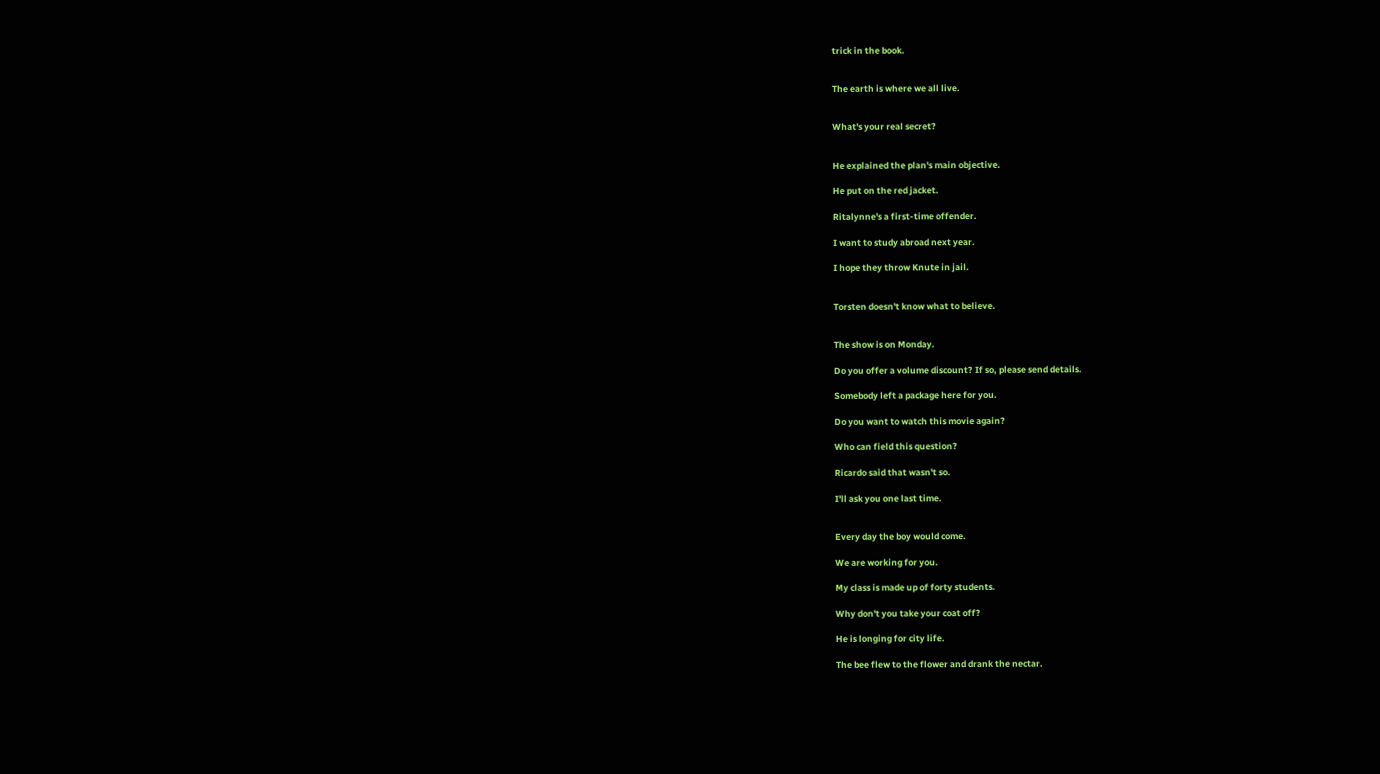trick in the book.


The earth is where we all live.


What's your real secret?


He explained the plan's main objective.

He put on the red jacket.

Ritalynne's a first-time offender.

I want to study abroad next year.

I hope they throw Knute in jail.


Torsten doesn't know what to believe.


The show is on Monday.

Do you offer a volume discount? If so, please send details.

Somebody left a package here for you.

Do you want to watch this movie again?

Who can field this question?

Ricardo said that wasn't so.

I'll ask you one last time.


Every day the boy would come.

We are working for you.

My class is made up of forty students.

Why don't you take your coat off?

He is longing for city life.

The bee flew to the flower and drank the nectar.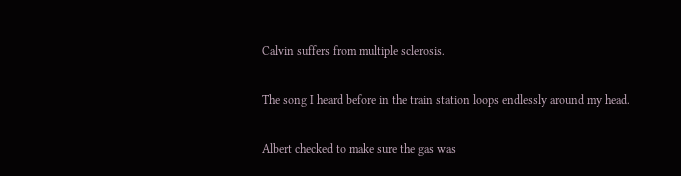Calvin suffers from multiple sclerosis.

The song I heard before in the train station loops endlessly around my head.

Albert checked to make sure the gas was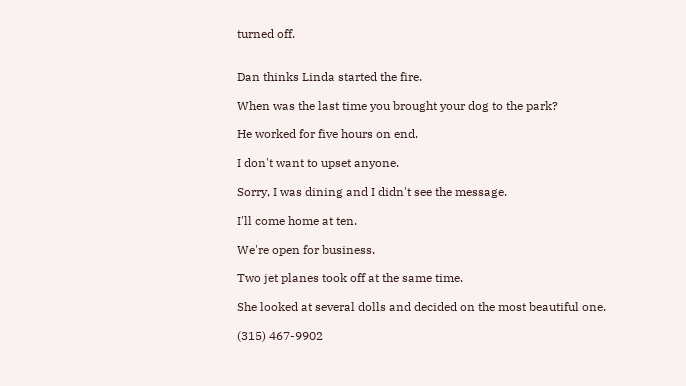turned off.


Dan thinks Linda started the fire.

When was the last time you brought your dog to the park?

He worked for five hours on end.

I don't want to upset anyone.

Sorry, I was dining and I didn't see the message.

I'll come home at ten.

We're open for business.

Two jet planes took off at the same time.

She looked at several dolls and decided on the most beautiful one.

(315) 467-9902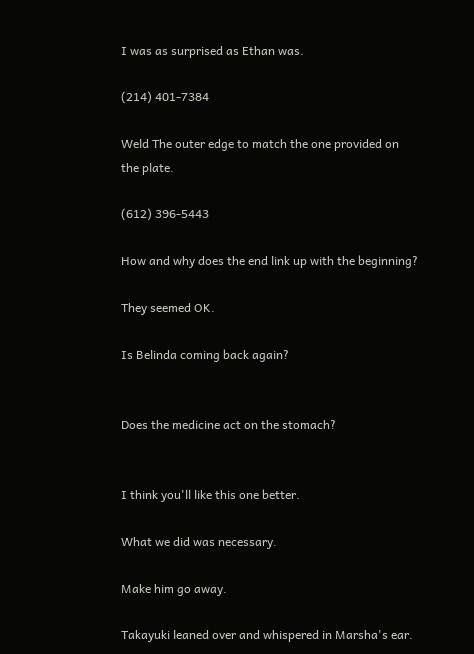I was as surprised as Ethan was.

(214) 401-7384

Weld The outer edge to match the one provided on the plate.

(612) 396-5443

How and why does the end link up with the beginning?

They seemed OK.

Is Belinda coming back again?


Does the medicine act on the stomach?


I think you'll like this one better.

What we did was necessary.

Make him go away.

Takayuki leaned over and whispered in Marsha's ear.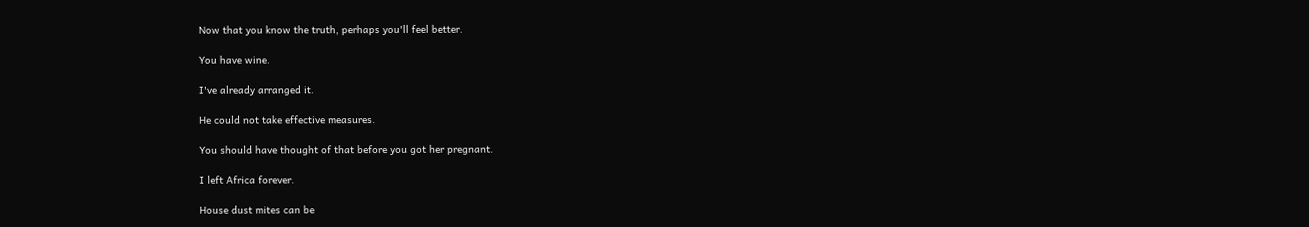Now that you know the truth, perhaps you'll feel better.

You have wine.

I've already arranged it.

He could not take effective measures.

You should have thought of that before you got her pregnant.

I left Africa forever.

House dust mites can be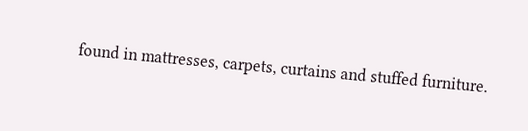found in mattresses, carpets, curtains and stuffed furniture.